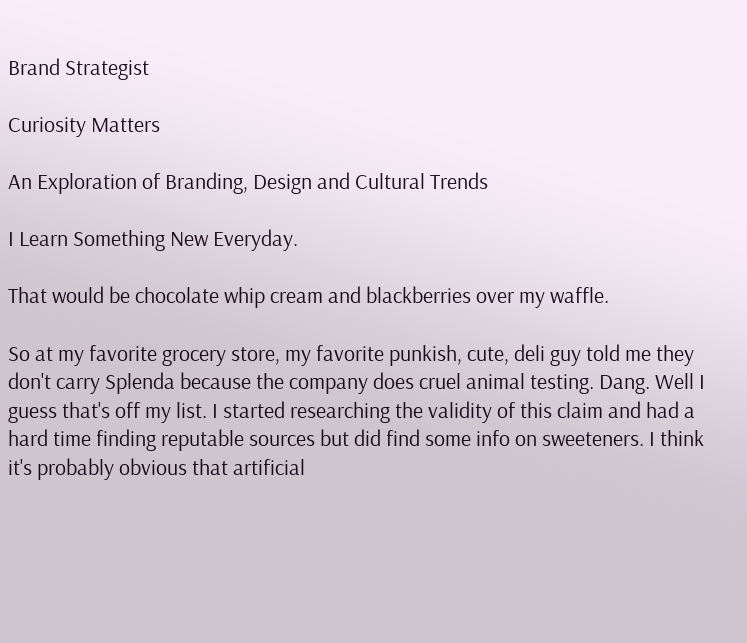Brand Strategist

Curiosity Matters

An Exploration of Branding, Design and Cultural Trends

I Learn Something New Everyday.

That would be chocolate whip cream and blackberries over my waffle.

So at my favorite grocery store, my favorite punkish, cute, deli guy told me they don't carry Splenda because the company does cruel animal testing. Dang. Well I guess that's off my list. I started researching the validity of this claim and had a hard time finding reputable sources but did find some info on sweeteners. I think it's probably obvious that artificial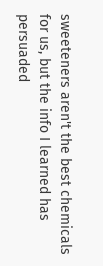sweeteners aren't the best chemicals for us, but the info I learned has persuaded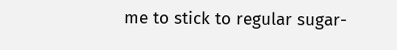me to stick to regular sugar-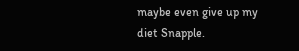maybe even give up my diet Snapple.